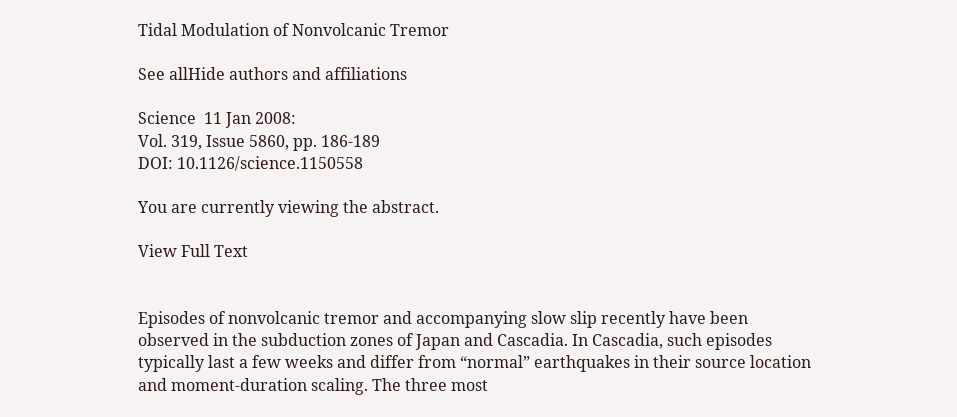Tidal Modulation of Nonvolcanic Tremor

See allHide authors and affiliations

Science  11 Jan 2008:
Vol. 319, Issue 5860, pp. 186-189
DOI: 10.1126/science.1150558

You are currently viewing the abstract.

View Full Text


Episodes of nonvolcanic tremor and accompanying slow slip recently have been observed in the subduction zones of Japan and Cascadia. In Cascadia, such episodes typically last a few weeks and differ from “normal” earthquakes in their source location and moment-duration scaling. The three most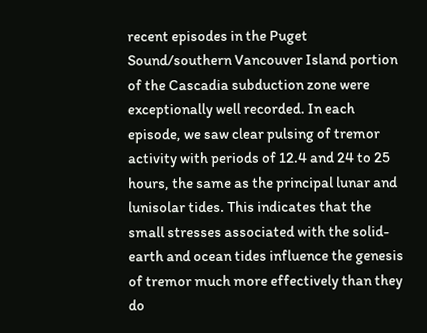recent episodes in the Puget Sound/southern Vancouver Island portion of the Cascadia subduction zone were exceptionally well recorded. In each episode, we saw clear pulsing of tremor activity with periods of 12.4 and 24 to 25 hours, the same as the principal lunar and lunisolar tides. This indicates that the small stresses associated with the solid-earth and ocean tides influence the genesis of tremor much more effectively than they do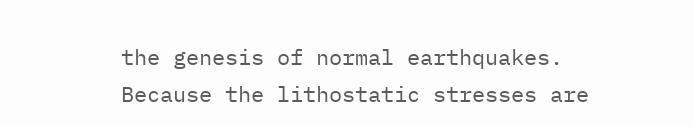the genesis of normal earthquakes. Because the lithostatic stresses are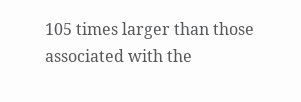105 times larger than those associated with the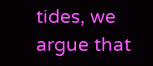tides, we argue that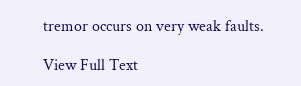tremor occurs on very weak faults.

View Full Text